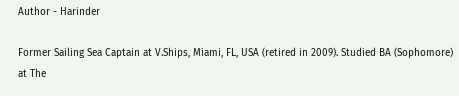Author - Harinder

Former Sailing Sea Captain at V.Ships, Miami, FL, USA (retired in 2009). Studied BA (Sophomore) at The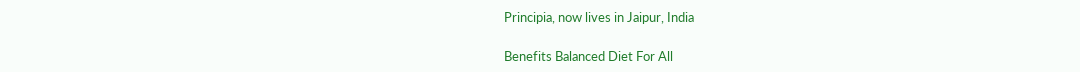Principia, now lives in Jaipur, India

Benefits Balanced Diet For All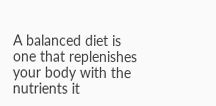A balanced diet is one that replenishes your body with the nutrients it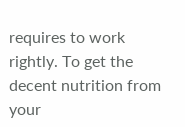requires to work rightly. To get the decent nutrition from your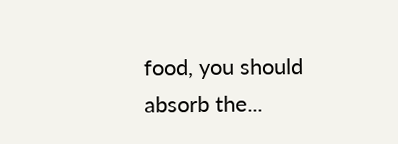food, you should absorb the...